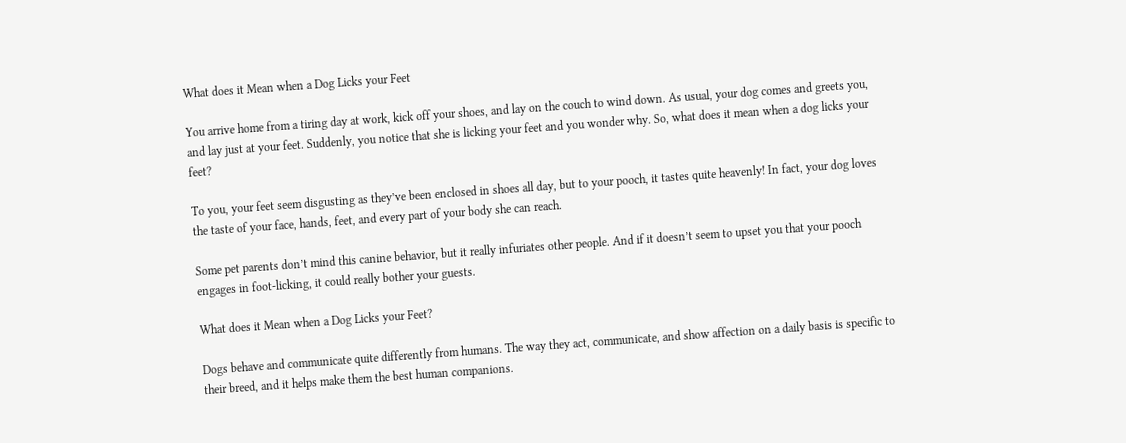What does it Mean when a Dog Licks your Feet

You arrive home from a tiring day at work, kick off your shoes, and lay on the couch to wind down. As usual, your dog comes and greets you, and lay just at your feet. Suddenly, you notice that she is licking your feet and you wonder why. So, what does it mean when a dog licks your feet?

To you, your feet seem disgusting as they’ve been enclosed in shoes all day, but to your pooch, it tastes quite heavenly! In fact, your dog loves the taste of your face, hands, feet, and every part of your body she can reach.

Some pet parents don’t mind this canine behavior, but it really infuriates other people. And if it doesn’t seem to upset you that your pooch engages in foot-licking, it could really bother your guests.

What does it Mean when a Dog Licks your Feet?

Dogs behave and communicate quite differently from humans. The way they act, communicate, and show affection on a daily basis is specific to their breed, and it helps make them the best human companions.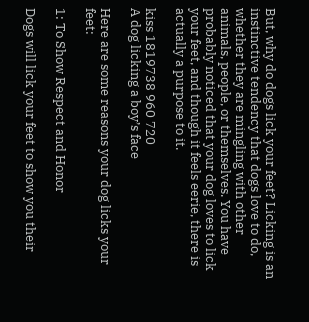But, why do dogs lick your feet? Licking is an instinctive tendency that dogs love to do, whether they are mingling with other animals, people, or themselves. You have probably noticed that your dog loves to lick your feet, and though it feels eerie, there is actually a purpose to it.

kiss 1819738 960 720
A dog licking a boy’s face

Here are some reasons your dog licks your feet:

1: To Show Respect and Honor

Dogs will lick your feet to show you their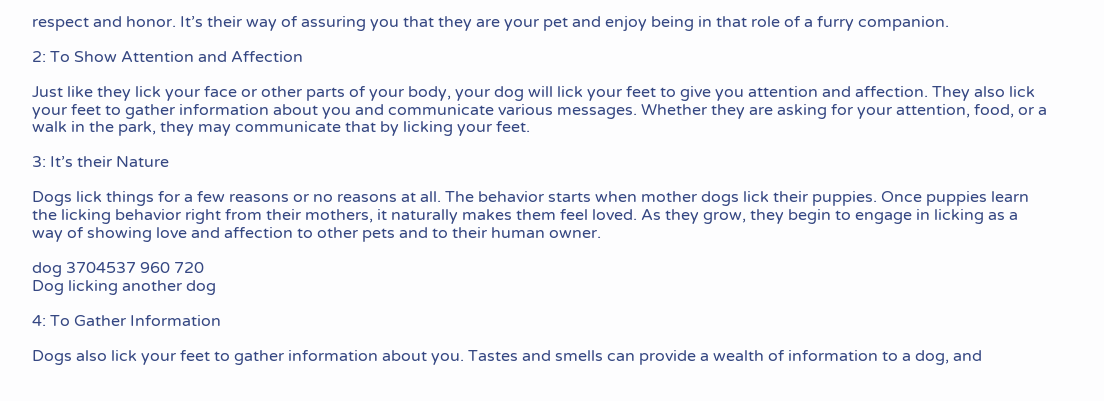respect and honor. It’s their way of assuring you that they are your pet and enjoy being in that role of a furry companion.

2: To Show Attention and Affection

Just like they lick your face or other parts of your body, your dog will lick your feet to give you attention and affection. They also lick your feet to gather information about you and communicate various messages. Whether they are asking for your attention, food, or a walk in the park, they may communicate that by licking your feet.

3: It’s their Nature

Dogs lick things for a few reasons or no reasons at all. The behavior starts when mother dogs lick their puppies. Once puppies learn the licking behavior right from their mothers, it naturally makes them feel loved. As they grow, they begin to engage in licking as a way of showing love and affection to other pets and to their human owner.

dog 3704537 960 720
Dog licking another dog

4: To Gather Information

Dogs also lick your feet to gather information about you. Tastes and smells can provide a wealth of information to a dog, and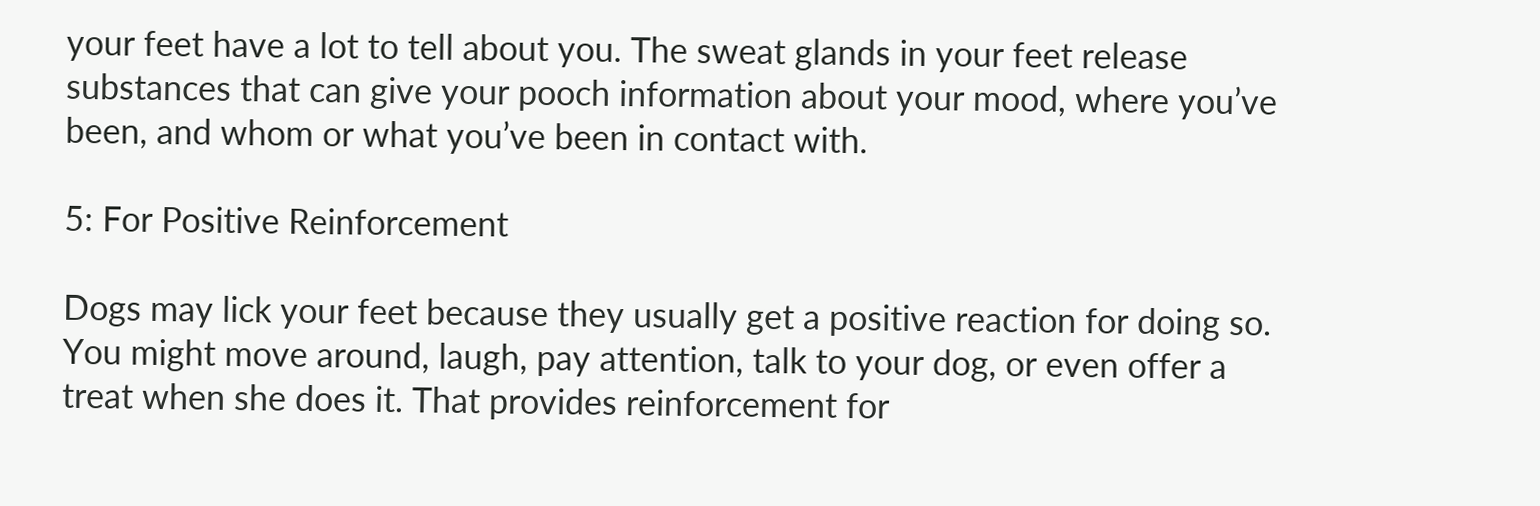your feet have a lot to tell about you. The sweat glands in your feet release substances that can give your pooch information about your mood, where you’ve been, and whom or what you’ve been in contact with.

5: For Positive Reinforcement

Dogs may lick your feet because they usually get a positive reaction for doing so. You might move around, laugh, pay attention, talk to your dog, or even offer a treat when she does it. That provides reinforcement for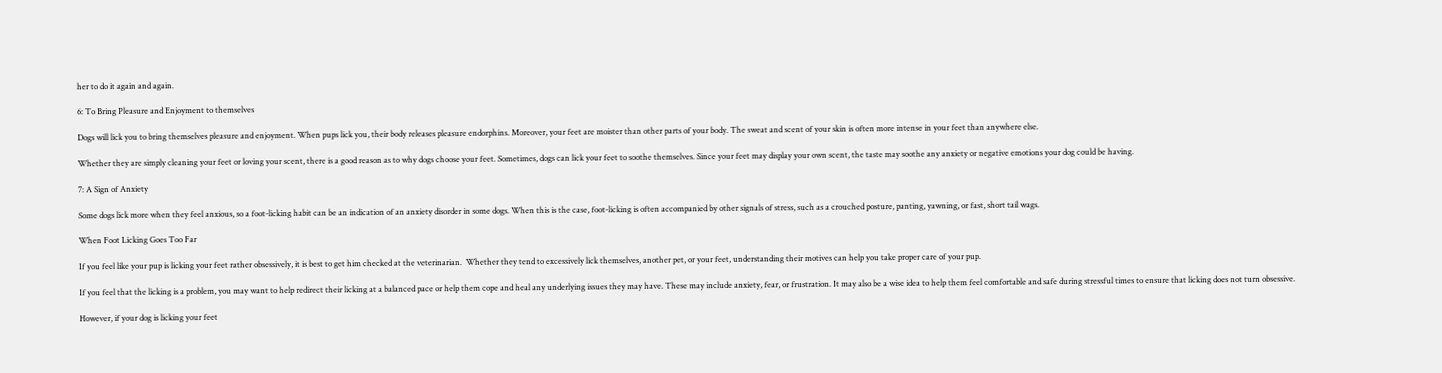her to do it again and again.

6: To Bring Pleasure and Enjoyment to themselves

Dogs will lick you to bring themselves pleasure and enjoyment. When pups lick you, their body releases pleasure endorphins. Moreover, your feet are moister than other parts of your body. The sweat and scent of your skin is often more intense in your feet than anywhere else.

Whether they are simply cleaning your feet or loving your scent, there is a good reason as to why dogs choose your feet. Sometimes, dogs can lick your feet to soothe themselves. Since your feet may display your own scent, the taste may soothe any anxiety or negative emotions your dog could be having.

7: A Sign of Anxiety

Some dogs lick more when they feel anxious, so a foot-licking habit can be an indication of an anxiety disorder in some dogs. When this is the case, foot-licking is often accompanied by other signals of stress, such as a crouched posture, panting, yawning, or fast, short tail wags.

When Foot Licking Goes Too Far

If you feel like your pup is licking your feet rather obsessively, it is best to get him checked at the veterinarian.  Whether they tend to excessively lick themselves, another pet, or your feet, understanding their motives can help you take proper care of your pup.

If you feel that the licking is a problem, you may want to help redirect their licking at a balanced pace or help them cope and heal any underlying issues they may have. These may include anxiety, fear, or frustration. It may also be a wise idea to help them feel comfortable and safe during stressful times to ensure that licking does not turn obsessive.

However, if your dog is licking your feet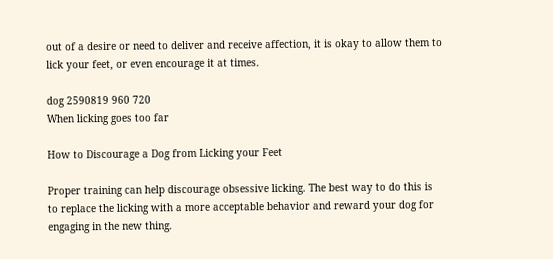out of a desire or need to deliver and receive affection, it is okay to allow them to lick your feet, or even encourage it at times.

dog 2590819 960 720
When licking goes too far

How to Discourage a Dog from Licking your Feet

Proper training can help discourage obsessive licking. The best way to do this is to replace the licking with a more acceptable behavior and reward your dog for engaging in the new thing.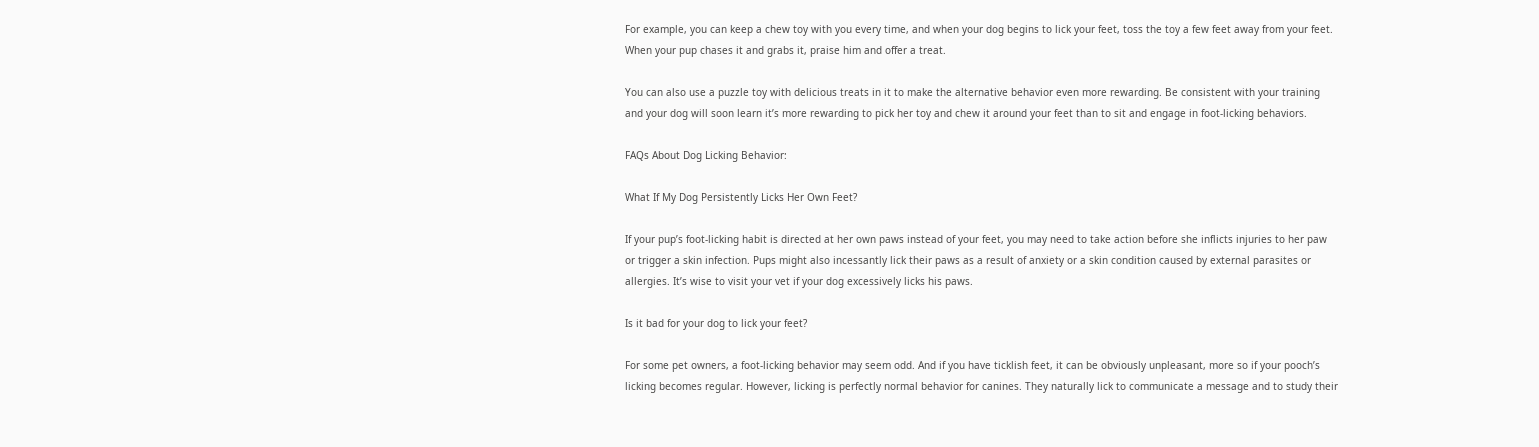For example, you can keep a chew toy with you every time, and when your dog begins to lick your feet, toss the toy a few feet away from your feet. When your pup chases it and grabs it, praise him and offer a treat.

You can also use a puzzle toy with delicious treats in it to make the alternative behavior even more rewarding. Be consistent with your training and your dog will soon learn it’s more rewarding to pick her toy and chew it around your feet than to sit and engage in foot-licking behaviors.

FAQs About Dog Licking Behavior:

What If My Dog Persistently Licks Her Own Feet?

If your pup’s foot-licking habit is directed at her own paws instead of your feet, you may need to take action before she inflicts injuries to her paw or trigger a skin infection. Pups might also incessantly lick their paws as a result of anxiety or a skin condition caused by external parasites or allergies. It’s wise to visit your vet if your dog excessively licks his paws.

Is it bad for your dog to lick your feet?

For some pet owners, a foot-licking behavior may seem odd. And if you have ticklish feet, it can be obviously unpleasant, more so if your pooch’s licking becomes regular. However, licking is perfectly normal behavior for canines. They naturally lick to communicate a message and to study their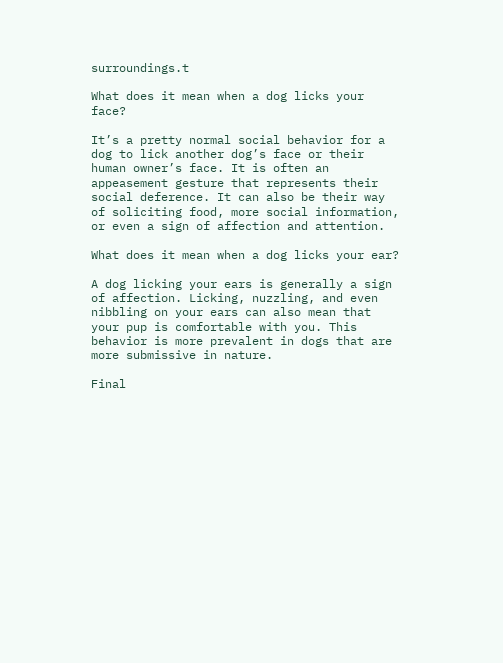surroundings.t

What does it mean when a dog licks your face?

It’s a pretty normal social behavior for a dog to lick another dog’s face or their human owner’s face. It is often an appeasement gesture that represents their social deference. It can also be their way of soliciting food, more social information, or even a sign of affection and attention.

What does it mean when a dog licks your ear?

A dog licking your ears is generally a sign of affection. Licking, nuzzling, and even nibbling on your ears can also mean that your pup is comfortable with you. This behavior is more prevalent in dogs that are more submissive in nature.

Final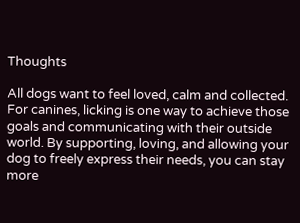Thoughts

All dogs want to feel loved, calm and collected. For canines, licking is one way to achieve those goals and communicating with their outside world. By supporting, loving, and allowing your dog to freely express their needs, you can stay more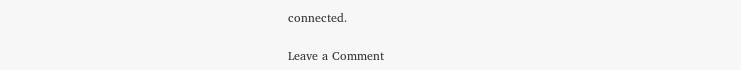connected.

Leave a Comment